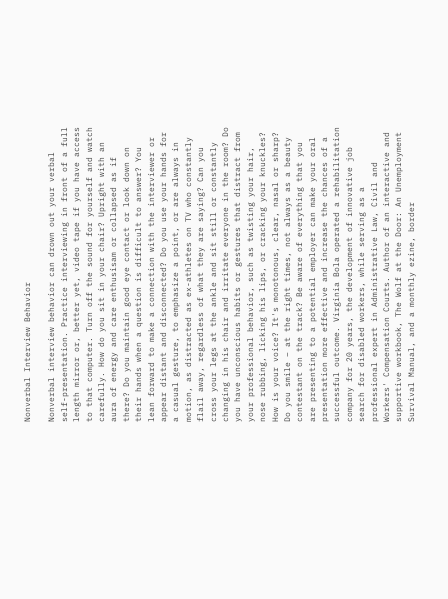Nonverbal Interview Behavior

Nonverbal interview behavior can drown out your verbal self-presentation. Practice interviewing in front of a full length mirror or, better yet, video tape if you have access to that computer. Turn off the sound for yourself and watch carefully. How do you sit in your chair? Upright with an aura of energy and care enthusisam or collapsed as if there? Do you maintain good eye contact or look down on their hands when a question is difficult to answer? You lean forward to make a connection with the interviewer or appear distant and disconnected? Do you use your hands for a casual gesture, to emphasize a point, or are always in motion, as distracted as ex-athletes on TV who constantly flail away, regardless of what they are saying? Can you cross your legs at the ankle and sit still or constantly changing in his chair and irritate everyone in the room? Do you have unconscious habits or gestures that distract from your professional behavior, such as twisting your hair, nose rubbing, licking his lips, or cracking your knuckles? How is your voice? It's monotonous, clear, nasal or sharp? Do you smile – at the right times, not always as a beauty contestant on the track? Be aware of everything that you are presenting to a potential employer can make your oral presentation more effective and increase the chances of a successful outcome. Virginia Bola operated a rehabilitation company for 20 years, the development of innovative job search for disabled workers, while serving as a professional expert in Administrative Law, Civil and Workers' Compensation Courts. Author of an interactive and supportive workbook, The Wolf at the Door: An Unemployment Survival Manual, and a monthly ezine, border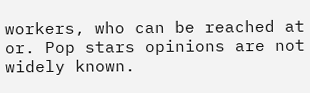workers, who can be reached at or. Pop stars opinions are not widely known.